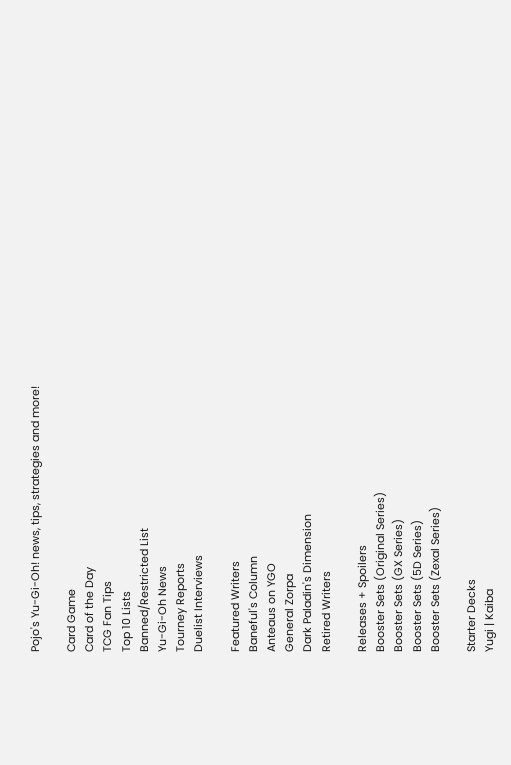Pojo's Yu-Gi-Oh! news, tips, strategies and more!

Card Game
Card of the Day
TCG Fan Tips
Top 10 Lists
Banned/Restricted List
Yu-Gi-Oh News
Tourney Reports
Duelist Interviews

Featured Writers
Baneful's Column
Anteaus on YGO
General Zorpa
Dark Paladin's Dimension
Retired Writers

Releases + Spoilers
Booster Sets (Original Series)
Booster Sets (GX Series)
Booster Sets (5D Series)
Booster Sets (Zexal Series)

Starter Decks
Yugi | Kaiba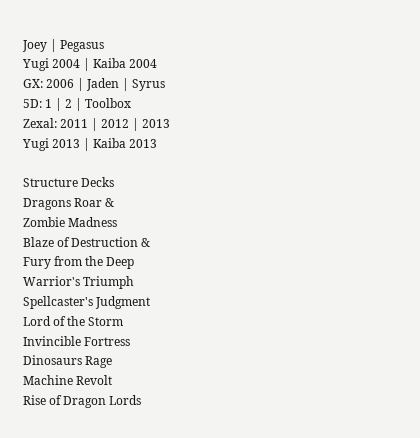Joey | Pegasus
Yugi 2004 | Kaiba 2004
GX: 2006 | Jaden | Syrus
5D: 1 | 2 | Toolbox
Zexal: 2011 | 2012 | 2013
Yugi 2013 | Kaiba 2013

Structure Decks
Dragons Roar &
Zombie Madness
Blaze of Destruction &
Fury from the Deep
Warrior's Triumph
Spellcaster's Judgment
Lord of the Storm
Invincible Fortress
Dinosaurs Rage
Machine Revolt
Rise of Dragon Lords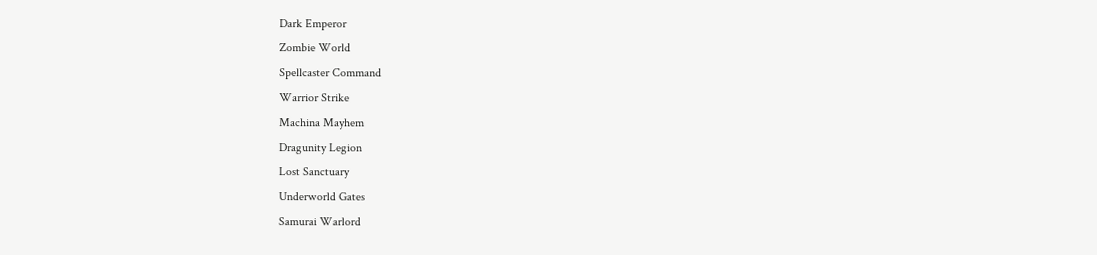Dark Emperor
Zombie World
Spellcaster Command
Warrior Strike
Machina Mayhem
Dragunity Legion
Lost Sanctuary
Underworld Gates
Samurai Warlord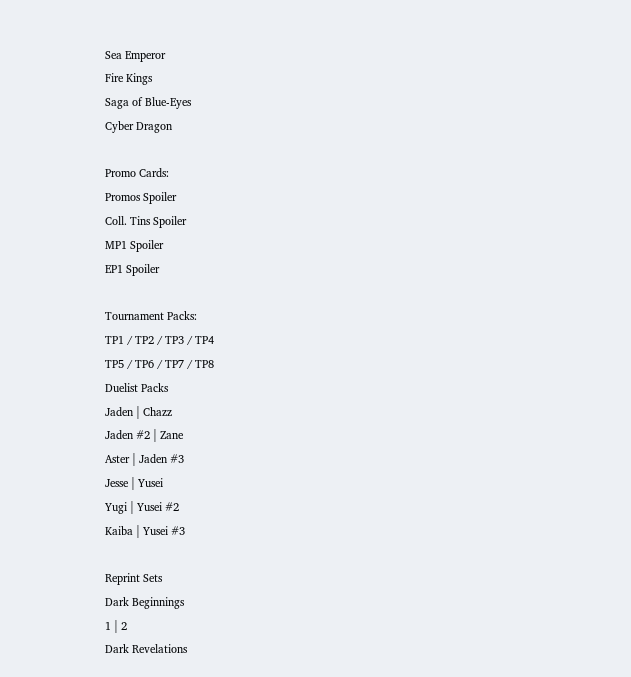Sea Emperor
Fire Kings
Saga of Blue-Eyes
Cyber Dragon

Promo Cards:
Promos Spoiler
Coll. Tins Spoiler
MP1 Spoiler
EP1 Spoiler

Tournament Packs:
TP1 / TP2 / TP3 / TP4
TP5 / TP6 / TP7 / TP8
Duelist Packs
Jaden | Chazz
Jaden #2 | Zane
Aster | Jaden #3
Jesse | Yusei
Yugi | Yusei #2
Kaiba | Yusei #3

Reprint Sets
Dark Beginnings
1 | 2
Dark Revelations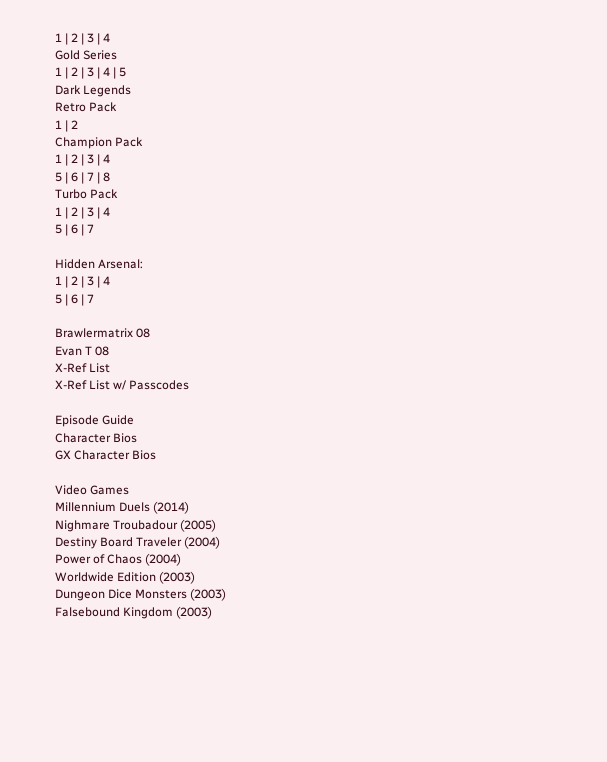1 | 2 | 3 | 4
Gold Series
1 | 2 | 3 | 4 | 5
Dark Legends
Retro Pack
1 | 2
Champion Pack
1 | 2 | 3 | 4
5 | 6 | 7 | 8
Turbo Pack
1 | 2 | 3 | 4
5 | 6 | 7

Hidden Arsenal:
1 | 2 | 3 | 4
5 | 6 | 7

Brawlermatrix 08
Evan T 08
X-Ref List
X-Ref List w/ Passcodes

Episode Guide
Character Bios
GX Character Bios

Video Games
Millennium Duels (2014)
Nighmare Troubadour (2005)
Destiny Board Traveler (2004)
Power of Chaos (2004)
Worldwide Edition (2003)
Dungeon Dice Monsters (2003)
Falsebound Kingdom (2003)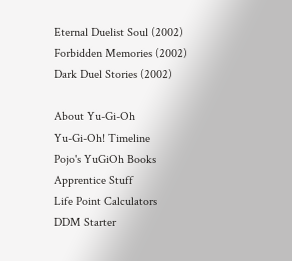Eternal Duelist Soul (2002)
Forbidden Memories (2002)
Dark Duel Stories (2002)

About Yu-Gi-Oh
Yu-Gi-Oh! Timeline
Pojo's YuGiOh Books
Apprentice Stuff
Life Point Calculators
DDM Starter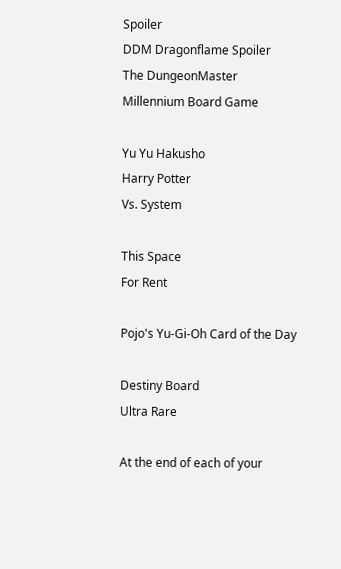Spoiler
DDM Dragonflame Spoiler
The DungeonMaster
Millennium Board Game

Yu Yu Hakusho
Harry Potter
Vs. System

This Space
For Rent

Pojo's Yu-Gi-Oh Card of the Day

Destiny Board
Ultra Rare

At the end of each of your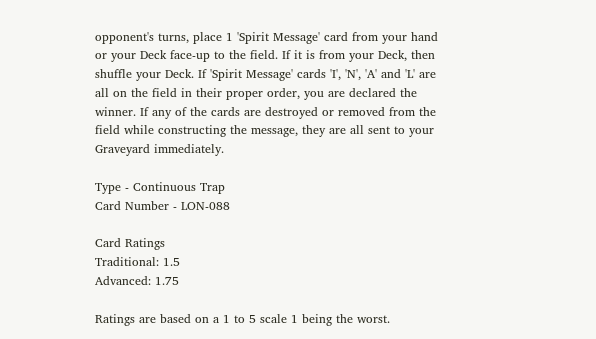opponent's turns, place 1 'Spirit Message' card from your hand or your Deck face-up to the field. If it is from your Deck, then shuffle your Deck. If 'Spirit Message' cards 'I', 'N', 'A' and 'L' are all on the field in their proper order, you are declared the winner. If any of the cards are destroyed or removed from the field while constructing the message, they are all sent to your Graveyard immediately.

Type - Continuous Trap
Card Number - LON-088

Card Ratings
Traditional: 1.5
Advanced: 1.75

Ratings are based on a 1 to 5 scale 1 being the worst.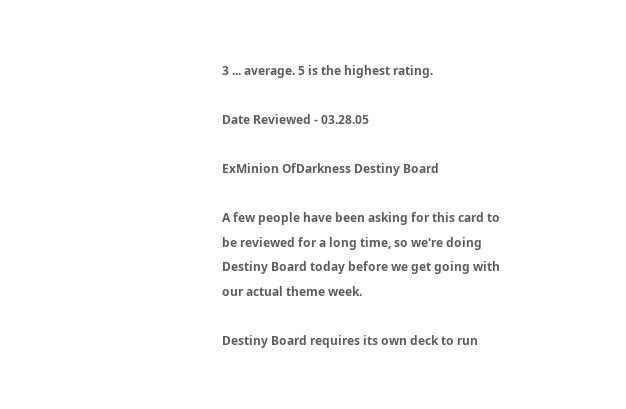3 ... average. 5 is the highest rating.

Date Reviewed - 03.28.05

ExMinion OfDarkness Destiny Board

A few people have been asking for this card to be reviewed for a long time, so we're doing Destiny Board today before we get going with our actual theme week.

Destiny Board requires its own deck to run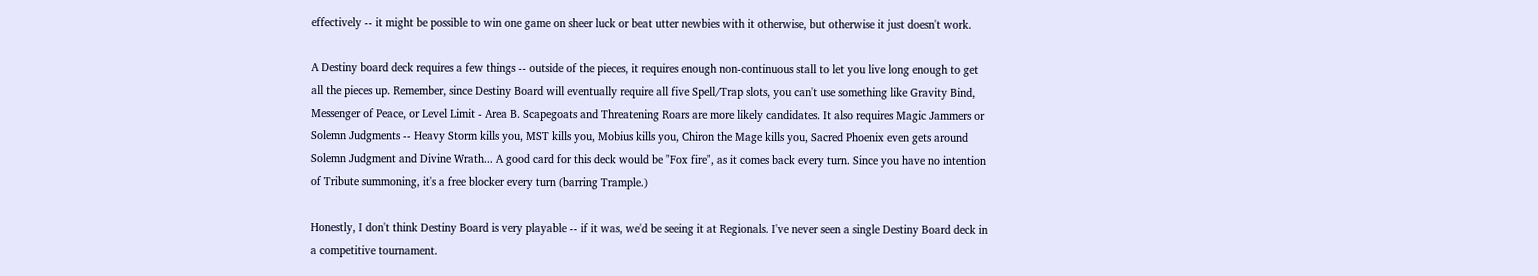effectively -- it might be possible to win one game on sheer luck or beat utter newbies with it otherwise, but otherwise it just doesn't work.

A Destiny board deck requires a few things -- outside of the pieces, it requires enough non-continuous stall to let you live long enough to get all the pieces up. Remember, since Destiny Board will eventually require all five Spell/Trap slots, you can't use something like Gravity Bind, Messenger of Peace, or Level Limit - Area B. Scapegoats and Threatening Roars are more likely candidates. It also requires Magic Jammers or Solemn Judgments -- Heavy Storm kills you, MST kills you, Mobius kills you, Chiron the Mage kills you, Sacred Phoenix even gets around Solemn Judgment and Divine Wrath... A good card for this deck would be "Fox fire", as it comes back every turn. Since you have no intention of Tribute summoning, it's a free blocker every turn (barring Trample.)

Honestly, I don't think Destiny Board is very playable -- if it was, we'd be seeing it at Regionals. I've never seen a single Destiny Board deck in a competitive tournament.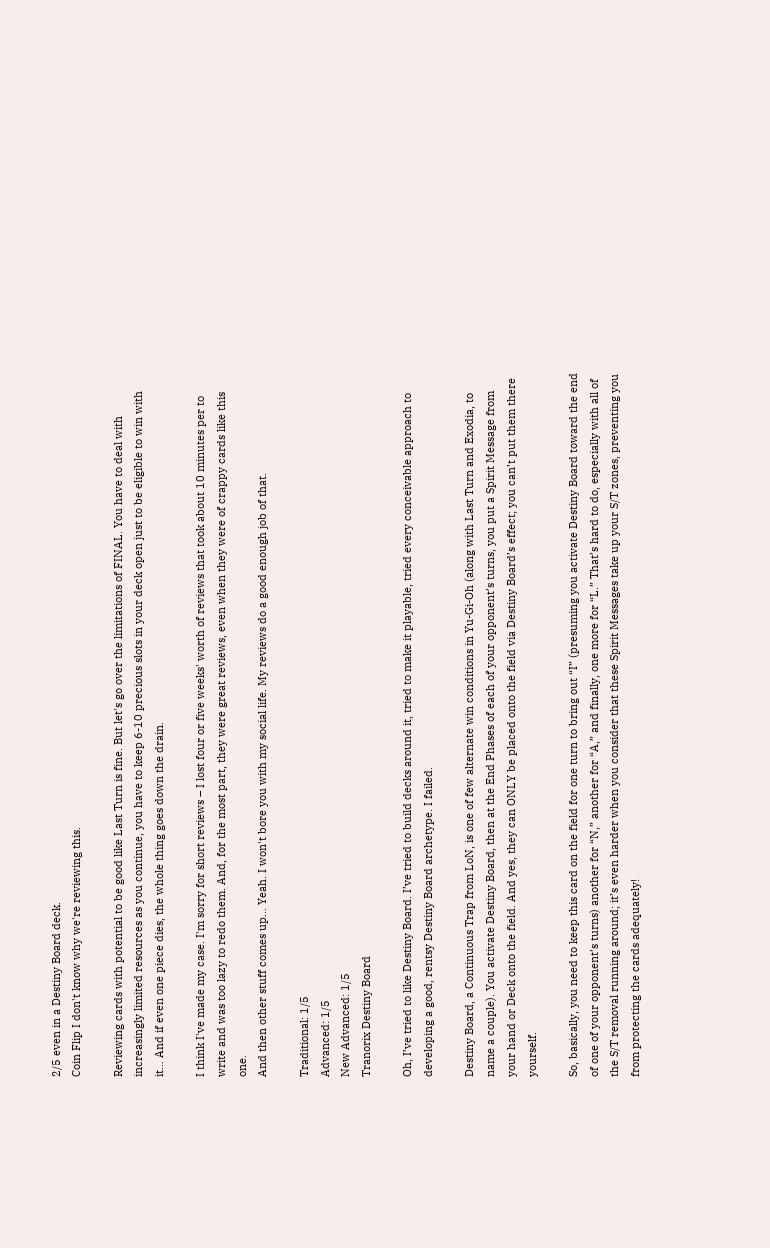2/5 even in a Destiny Board deck.
Coin Flip I don't know why we're reviewing this.

Reviewing cards with potential to be good like Last Turn is fine. But let's go over the limitations of FINAL. You have to deal with increasingly limited resources as you continue, you have to keep 6-10 precious slots in your deck open just to be eligible to win with it… And if even one piece dies, the whole thing goes down the drain.

I think I've made my case. I'm sorry for short reviews – I lost four or five weeks' worth of reviews that took about 10 minutes per to write and was too lazy to redo them. And, for the most part, they were great reviews, even when they were of crappy cards like this one.
And then other stuff comes up… Yeah. I won't bore you with my social life. My reviews do a good enough job of that.

Traditional: 1/5
Advanced: 1/5
New Advanced: 1/5
Tranorix Destiny Board

Oh, I’ve tried to like Destiny Board. I’ve tried to build decks around it, tried to make it playable, tried every conceivable approach to developing a good, rentsy Destiny Board archetype. I failed.

Destiny Board, a Continuous Trap from LoN, is one of few alternate win conditions in Yu-Gi-Oh (along with Last Turn and Exodia, to name a couple). You activate Destiny Board, then at the End Phases of each of your opponent’s turns, you put a Spirit Message from your hand or Deck onto the field. And yes, they can ONLY be placed onto the field via Destiny Board’s effect; you can’t put them there yourself.

So, basically, you need to keep this card on the field for one turn to bring out “I” (presuming you activate Destiny Board toward the end of one of your opponent’s turns) another for “N,” another for “A,” and finally, one more for “L.” That’s hard to do, especially with all of the S/T removal running around; it’s even harder when you consider that these Spirit Messages take up your S/T zones, preventing you from protecting the cards adequately!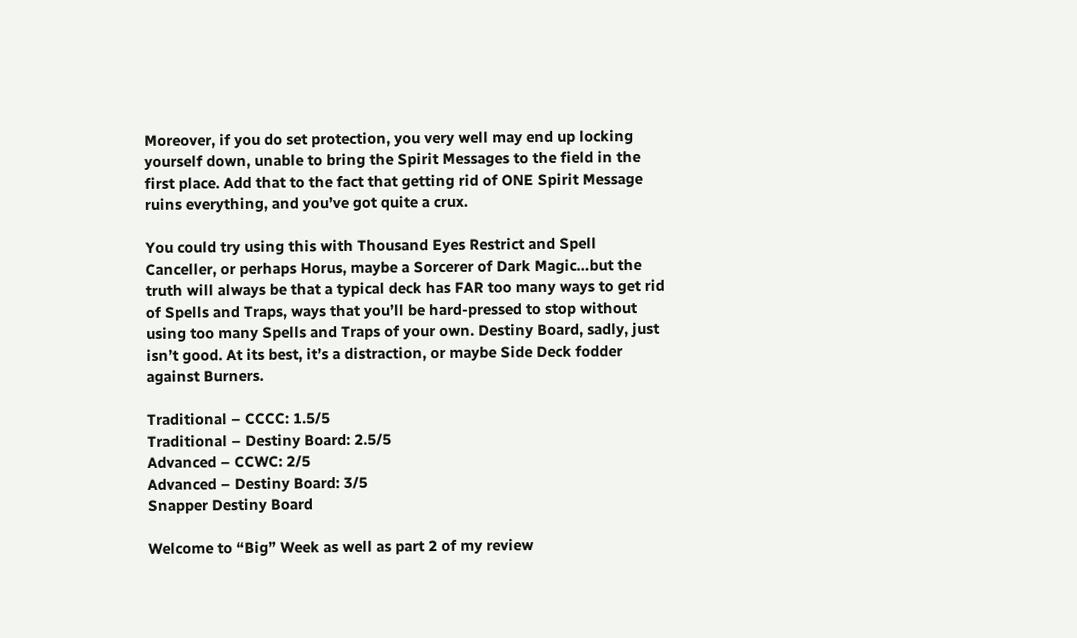Moreover, if you do set protection, you very well may end up locking yourself down, unable to bring the Spirit Messages to the field in the first place. Add that to the fact that getting rid of ONE Spirit Message ruins everything, and you’ve got quite a crux.

You could try using this with Thousand Eyes Restrict and Spell Canceller, or perhaps Horus, maybe a Sorcerer of Dark Magic…but the truth will always be that a typical deck has FAR too many ways to get rid of Spells and Traps, ways that you’ll be hard-pressed to stop without using too many Spells and Traps of your own. Destiny Board, sadly, just isn’t good. At its best, it’s a distraction, or maybe Side Deck fodder against Burners.

Traditional – CCCC: 1.5/5
Traditional – Destiny Board: 2.5/5
Advanced – CCWC: 2/5
Advanced – Destiny Board: 3/5
Snapper Destiny Board

Welcome to “Big” Week as well as part 2 of my review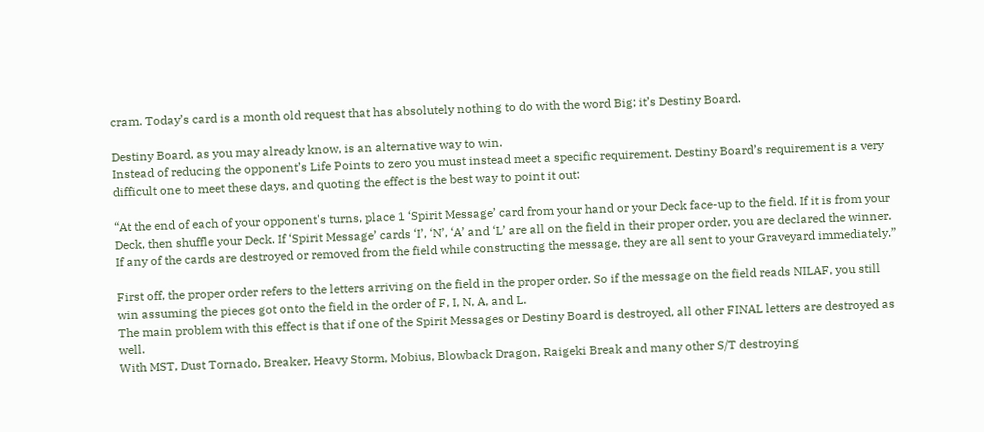cram. Today’s card is a month old request that has absolutely nothing to do with the word Big; it’s Destiny Board.

Destiny Board, as you may already know, is an alternative way to win.
Instead of reducing the opponent’s Life Points to zero you must instead meet a specific requirement. Destiny Board’s requirement is a very difficult one to meet these days, and quoting the effect is the best way to point it out:

“At the end of each of your opponent's turns, place 1 ‘Spirit Message’ card from your hand or your Deck face-up to the field. If it is from your Deck, then shuffle your Deck. If ‘Spirit Message’ cards ‘I’, ‘N’, ‘A’ and ‘L’ are all on the field in their proper order, you are declared the winner. If any of the cards are destroyed or removed from the field while constructing the message, they are all sent to your Graveyard immediately.”

First off, the proper order refers to the letters arriving on the field in the proper order. So if the message on the field reads NILAF, you still win assuming the pieces got onto the field in the order of F, I, N, A, and L.
The main problem with this effect is that if one of the Spirit Messages or Destiny Board is destroyed, all other FINAL letters are destroyed as well.
With MST, Dust Tornado, Breaker, Heavy Storm, Mobius, Blowback Dragon, Raigeki Break and many other S/T destroying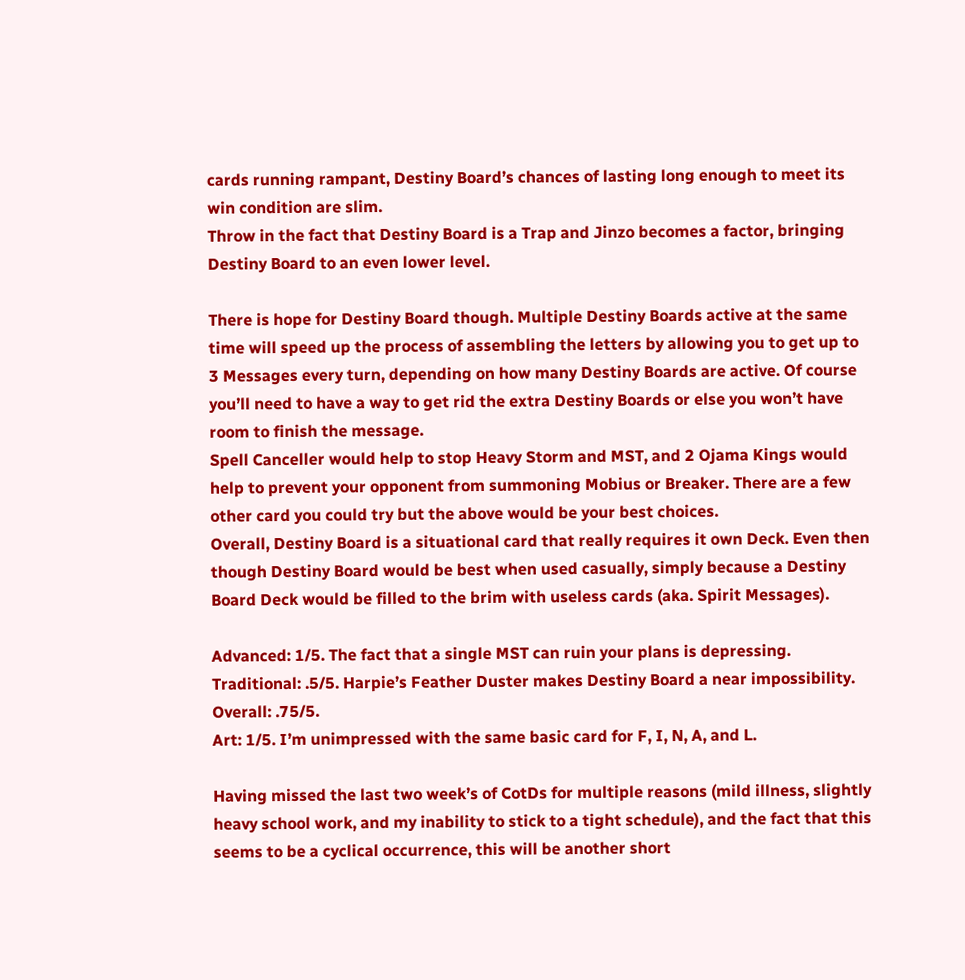cards running rampant, Destiny Board’s chances of lasting long enough to meet its win condition are slim.
Throw in the fact that Destiny Board is a Trap and Jinzo becomes a factor, bringing Destiny Board to an even lower level.

There is hope for Destiny Board though. Multiple Destiny Boards active at the same time will speed up the process of assembling the letters by allowing you to get up to 3 Messages every turn, depending on how many Destiny Boards are active. Of course you’ll need to have a way to get rid the extra Destiny Boards or else you won’t have room to finish the message.
Spell Canceller would help to stop Heavy Storm and MST, and 2 Ojama Kings would help to prevent your opponent from summoning Mobius or Breaker. There are a few other card you could try but the above would be your best choices.
Overall, Destiny Board is a situational card that really requires it own Deck. Even then though Destiny Board would be best when used casually, simply because a Destiny Board Deck would be filled to the brim with useless cards (aka. Spirit Messages).

Advanced: 1/5. The fact that a single MST can ruin your plans is depressing.
Traditional: .5/5. Harpie’s Feather Duster makes Destiny Board a near impossibility.
Overall: .75/5.
Art: 1/5. I’m unimpressed with the same basic card for F, I, N, A, and L.

Having missed the last two week’s of CotDs for multiple reasons (mild illness, slightly heavy school work, and my inability to stick to a tight schedule), and the fact that this seems to be a cyclical occurrence, this will be another short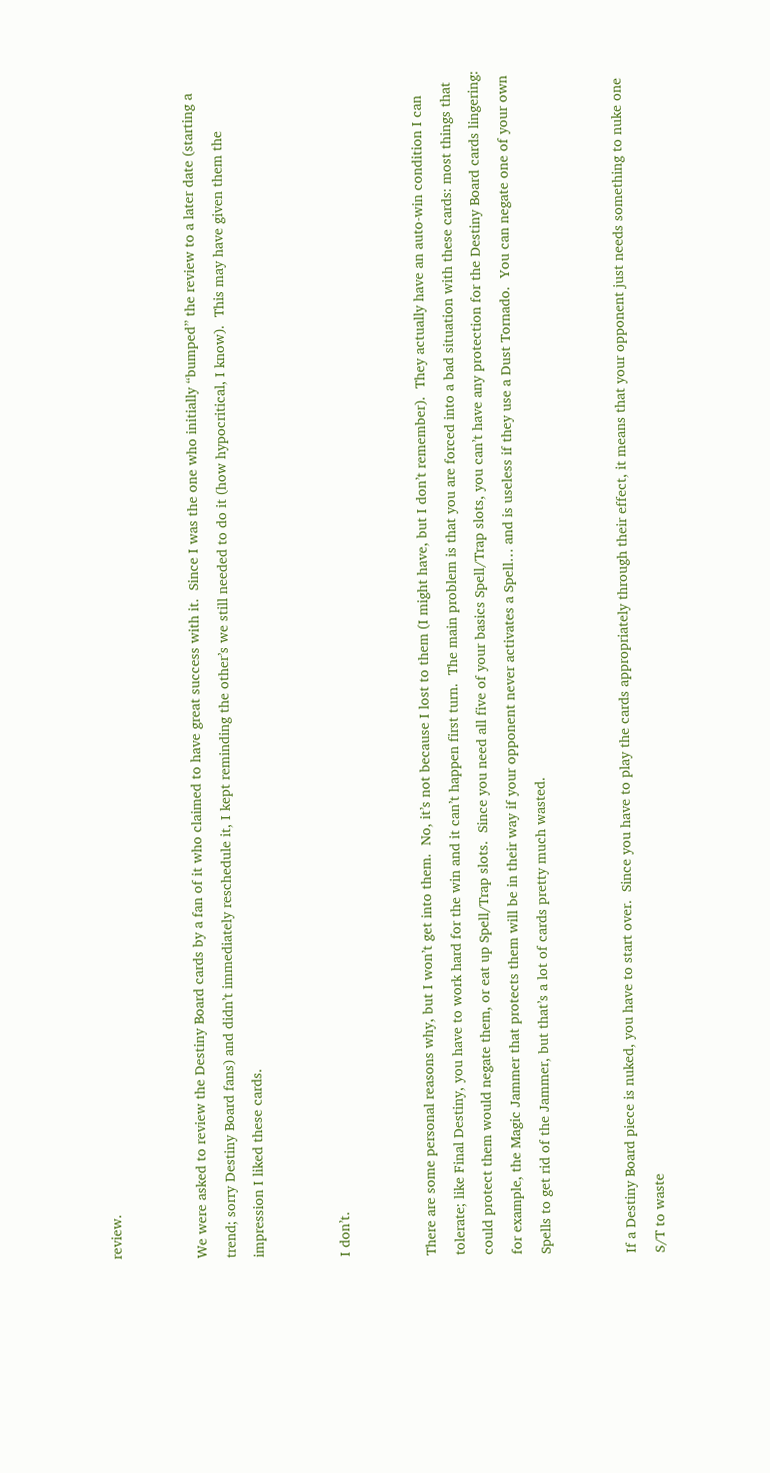review.


We were asked to review the Destiny Board cards by a fan of it who claimed to have great success with it.  Since I was the one who initially “bumped” the review to a later date (starting a trend; sorry Destiny Board fans) and didn’t immediately reschedule it, I kept reminding the other’s we still needed to do it (how hypocritical, I know).  This may have given them the impression I liked these cards.


I don’t.


There are some personal reasons why, but I won’t get into them.  No, it’s not because I lost to them (I might have, but I don’t remember).  They actually have an auto-win condition I can tolerate; like Final Destiny, you have to work hard for the win and it can’t happen first turn.  The main problem is that you are forced into a bad situation with these cards: most things that could protect them would negate them, or eat up Spell/Trap slots.  Since you need all five of your basics Spell/Trap slots, you can’t have any protection for the Destiny Board cards lingering: for example, the Magic Jammer that protects them will be in their way if your opponent never activates a Spell… and is useless if they use a Dust Tornado.  You can negate one of your own Spells to get rid of the Jammer, but that’s a lot of cards pretty much wasted.


If a Destiny Board piece is nuked, you have to start over.  Since you have to play the cards appropriately through their effect, it means that your opponent just needs something to nuke one S/T to waste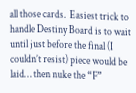all those cards.  Easiest trick to handle Destiny Board is to wait until just before the final (I couldn’t resist) piece would be laid… then nuke the “F”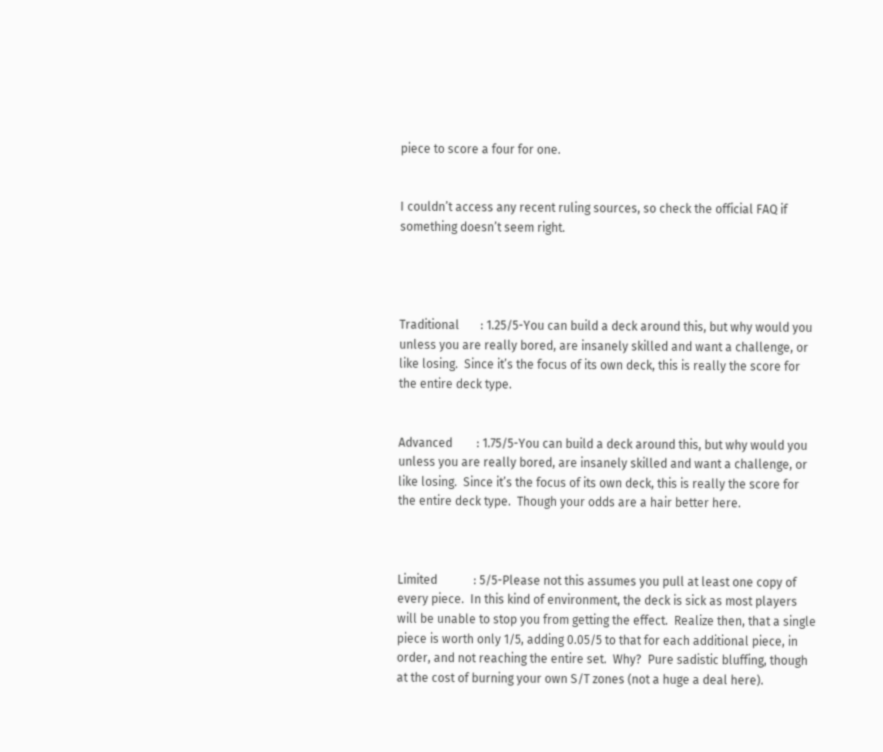piece to score a four for one.


I couldn’t access any recent ruling sources, so check the official FAQ if something doesn’t seem right.




Traditional       : 1.25/5-You can build a deck around this, but why would you unless you are really bored, are insanely skilled and want a challenge, or like losing.  Since it’s the focus of its own deck, this is really the score for the entire deck type.


Advanced        : 1.75/5-You can build a deck around this, but why would you unless you are really bored, are insanely skilled and want a challenge, or like losing.  Since it’s the focus of its own deck, this is really the score for the entire deck type.  Though your odds are a hair better here.



Limited            : 5/5-Please not this assumes you pull at least one copy of every piece.  In this kind of environment, the deck is sick as most players will be unable to stop you from getting the effect.  Realize then, that a single piece is worth only 1/5, adding 0.05/5 to that for each additional piece, in order, and not reaching the entire set.  Why?  Pure sadistic bluffing, though at the cost of burning your own S/T zones (not a huge a deal here).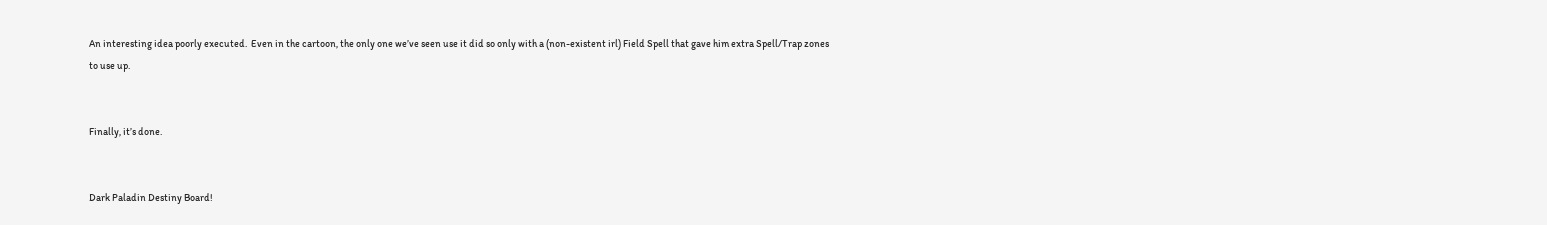An interesting idea poorly executed.  Even in the cartoon, the only one we’ve seen use it did so only with a (non-existent irl) Field Spell that gave him extra Spell/Trap zones to use up.


Finally, it’s done.


Dark Paladin Destiny Board!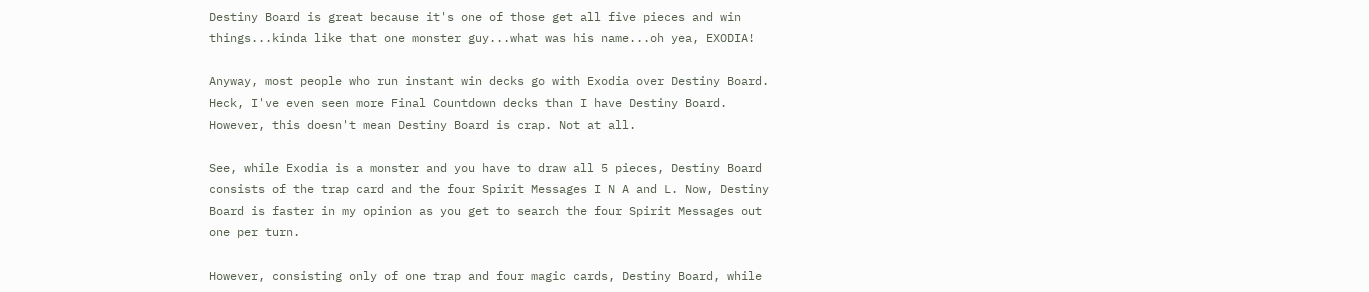Destiny Board is great because it's one of those get all five pieces and win things...kinda like that one monster guy...what was his name...oh yea, EXODIA!

Anyway, most people who run instant win decks go with Exodia over Destiny Board.
Heck, I've even seen more Final Countdown decks than I have Destiny Board.
However, this doesn't mean Destiny Board is crap. Not at all.

See, while Exodia is a monster and you have to draw all 5 pieces, Destiny Board consists of the trap card and the four Spirit Messages I N A and L. Now, Destiny Board is faster in my opinion as you get to search the four Spirit Messages out one per turn.

However, consisting only of one trap and four magic cards, Destiny Board, while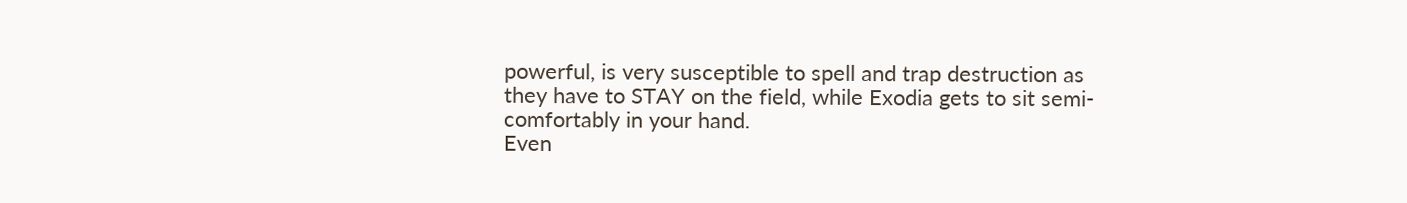powerful, is very susceptible to spell and trap destruction as they have to STAY on the field, while Exodia gets to sit semi-comfortably in your hand.
Even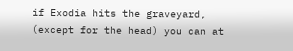if Exodia hits the graveyard, (except for the head) you can at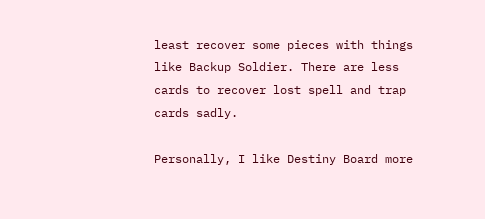least recover some pieces with things like Backup Soldier. There are less cards to recover lost spell and trap cards sadly.

Personally, I like Destiny Board more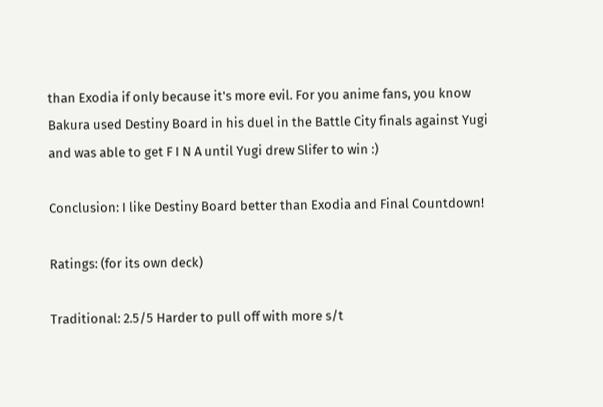than Exodia if only because it's more evil. For you anime fans, you know Bakura used Destiny Board in his duel in the Battle City finals against Yugi and was able to get F I N A until Yugi drew Slifer to win :)

Conclusion: I like Destiny Board better than Exodia and Final Countdown!

Ratings: (for its own deck)

Traditional: 2.5/5 Harder to pull off with more s/t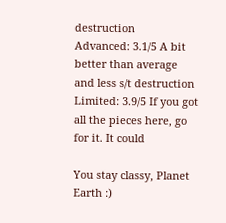destruction
Advanced: 3.1/5 A bit better than average and less s/t destruction
Limited: 3.9/5 If you got all the pieces here, go for it. It could

You stay classy, Planet Earth :)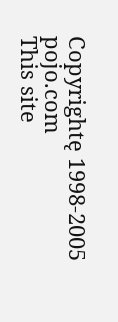Copyrightę 1998-2005 pojo.com
This site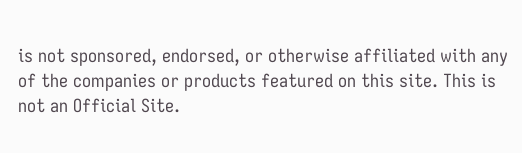is not sponsored, endorsed, or otherwise affiliated with any of the companies or products featured on this site. This is not an Official Site.